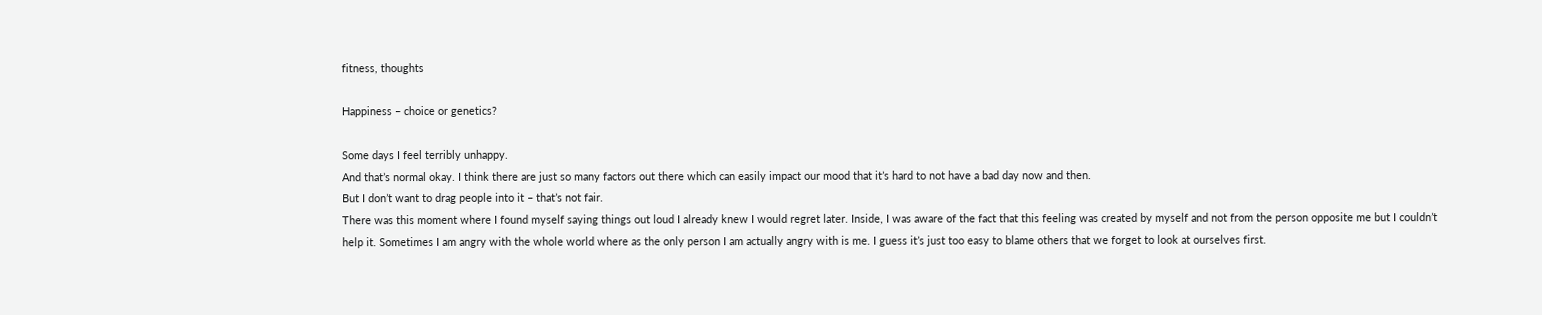fitness, thoughts

Happiness – choice or genetics?

Some days I feel terribly unhappy.
And that’s normal okay. I think there are just so many factors out there which can easily impact our mood that it’s hard to not have a bad day now and then.
But I don’t want to drag people into it – that’s not fair.
There was this moment where I found myself saying things out loud I already knew I would regret later. Inside, I was aware of the fact that this feeling was created by myself and not from the person opposite me but I couldn’t help it. Sometimes I am angry with the whole world where as the only person I am actually angry with is me. I guess it’s just too easy to blame others that we forget to look at ourselves first.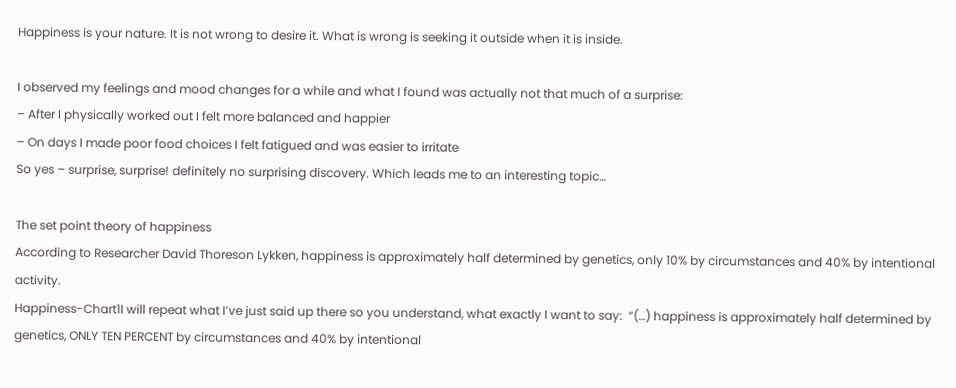Happiness is your nature. It is not wrong to desire it. What is wrong is seeking it outside when it is inside.

I observed my feelings and mood changes for a while and what I found was actually not that much of a surprise:
– After I physically worked out I felt more balanced and happier
– On days I made poor food choices I felt fatigued and was easier to irritate
So yes – surprise, surprise! definitely no surprising discovery. Which leads me to an interesting topic…

The set point theory of happiness
According to Researcher David Thoreson Lykken, happiness is approximately half determined by genetics, only 10% by circumstances and 40% by intentional activity.
Happiness-Chart1I will repeat what I’ve just said up there so you understand, what exactly I want to say:  “(…) happiness is approximately half determined by genetics, ONLY TEN PERCENT by circumstances and 40% by intentional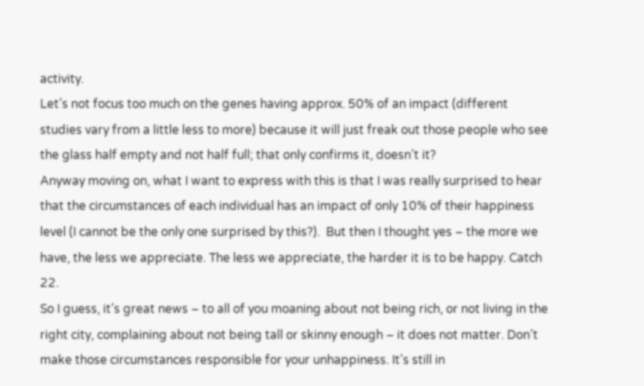activity.
Let’s not focus too much on the genes having approx. 50% of an impact (different studies vary from a little less to more) because it will just freak out those people who see the glass half empty and not half full; that only confirms it, doesn’t it?
Anyway moving on, what I want to express with this is that I was really surprised to hear that the circumstances of each individual has an impact of only 10% of their happiness level (I cannot be the only one surprised by this?).  But then I thought yes – the more we have, the less we appreciate. The less we appreciate, the harder it is to be happy. Catch 22.
So I guess, it’s great news – to all of you moaning about not being rich, or not living in the right city, complaining about not being tall or skinny enough – it does not matter. Don’t make those circumstances responsible for your unhappiness. It’s still in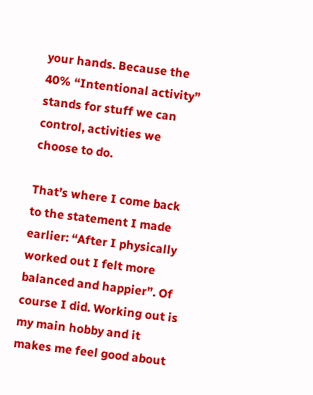your hands. Because the 40% “Intentional activity” stands for stuff we can control, activities we choose to do.

That’s where I come back to the statement I made earlier: “After I physically worked out I felt more balanced and happier”. Of course I did. Working out is my main hobby and it makes me feel good about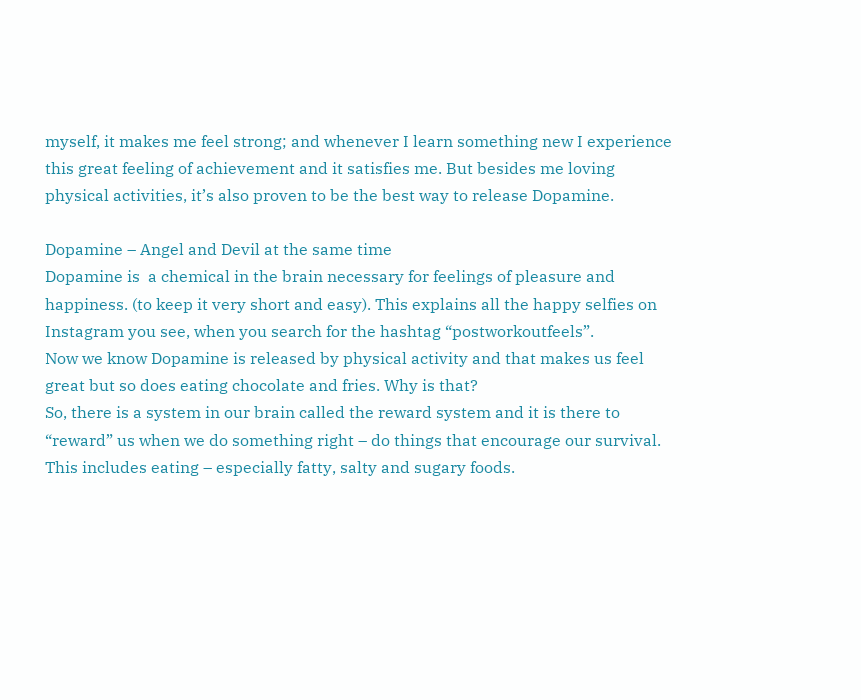myself, it makes me feel strong; and whenever I learn something new I experience this great feeling of achievement and it satisfies me. But besides me loving physical activities, it’s also proven to be the best way to release Dopamine.

Dopamine – Angel and Devil at the same time
Dopamine is  a chemical in the brain necessary for feelings of pleasure and happiness. (to keep it very short and easy). This explains all the happy selfies on Instagram you see, when you search for the hashtag “postworkoutfeels”.
Now we know Dopamine is released by physical activity and that makes us feel great but so does eating chocolate and fries. Why is that?
So, there is a system in our brain called the reward system and it is there to “reward” us when we do something right – do things that encourage our survival. This includes eating – especially fatty, salty and sugary foods.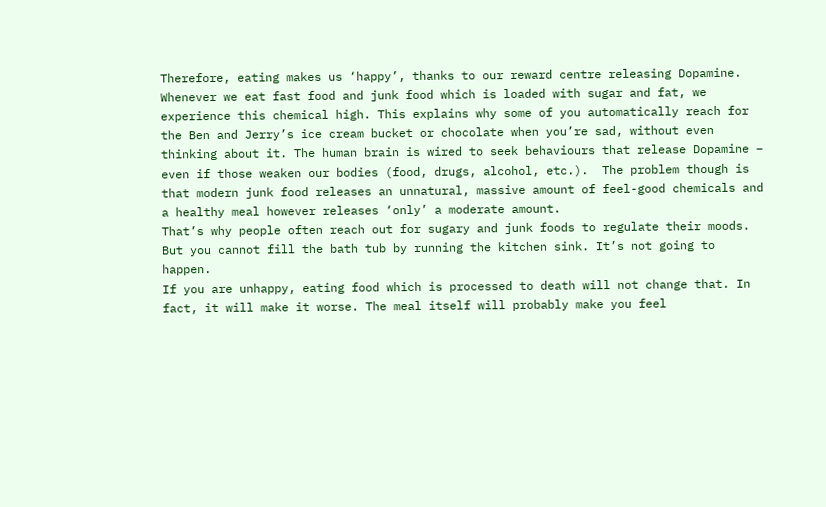Therefore, eating makes us ‘happy’, thanks to our reward centre releasing Dopamine. Whenever we eat fast food and junk food which is loaded with sugar and fat, we experience this chemical high. This explains why some of you automatically reach for the Ben and Jerry’s ice cream bucket or chocolate when you’re sad, without even thinking about it. The human brain is wired to seek behaviours that release Dopamine – even if those weaken our bodies (food, drugs, alcohol, etc.).  The problem though is that modern junk food releases an unnatural, massive amount of feel-good chemicals and a healthy meal however releases ‘only’ a moderate amount.
That’s why people often reach out for sugary and junk foods to regulate their moods. But you cannot fill the bath tub by running the kitchen sink. It’s not going to happen.
If you are unhappy, eating food which is processed to death will not change that. In fact, it will make it worse. The meal itself will probably make you feel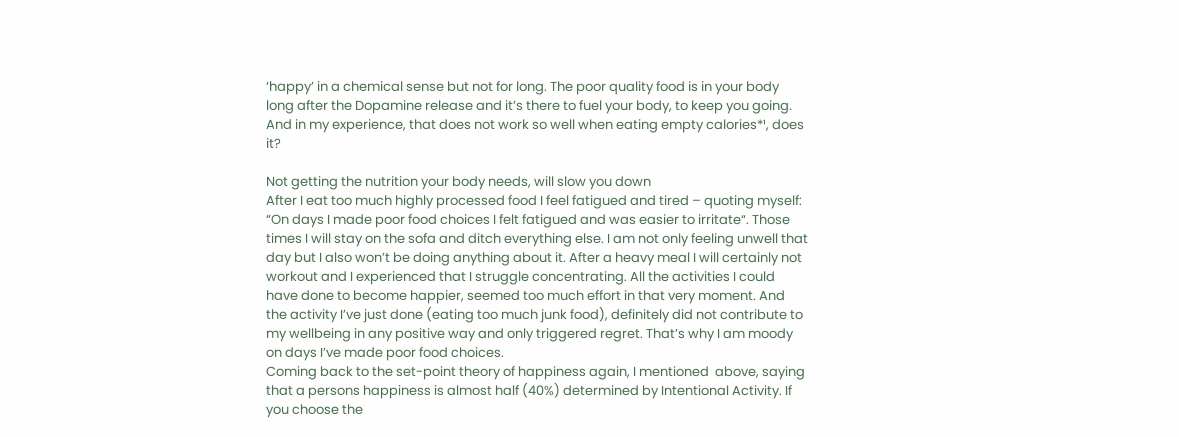‘happy’ in a chemical sense but not for long. The poor quality food is in your body long after the Dopamine release and it’s there to fuel your body, to keep you going. And in my experience, that does not work so well when eating empty calories*¹, does it?

Not getting the nutrition your body needs, will slow you down
After I eat too much highly processed food I feel fatigued and tired – quoting myself: “On days I made poor food choices I felt fatigued and was easier to irritate“. Those times I will stay on the sofa and ditch everything else. I am not only feeling unwell that day but I also won’t be doing anything about it. After a heavy meal I will certainly not workout and I experienced that I struggle concentrating. All the activities I could have done to become happier, seemed too much effort in that very moment. And the activity I’ve just done (eating too much junk food), definitely did not contribute to my wellbeing in any positive way and only triggered regret. That’s why I am moody on days I’ve made poor food choices.
Coming back to the set-point theory of happiness again, I mentioned  above, saying that a persons happiness is almost half (40%) determined by Intentional Activity. If you choose the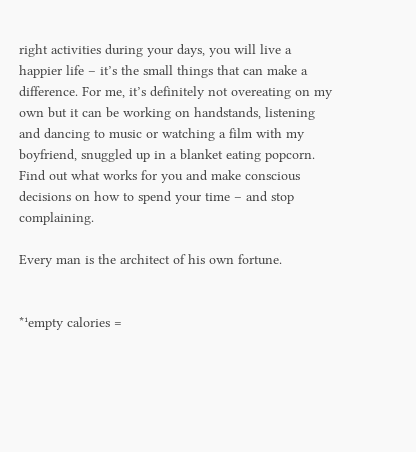right activities during your days, you will live a happier life – it’s the small things that can make a difference. For me, it’s definitely not overeating on my own but it can be working on handstands, listening and dancing to music or watching a film with my boyfriend, snuggled up in a blanket eating popcorn.
Find out what works for you and make conscious decisions on how to spend your time – and stop complaining.

Every man is the architect of his own fortune.


*¹empty calories =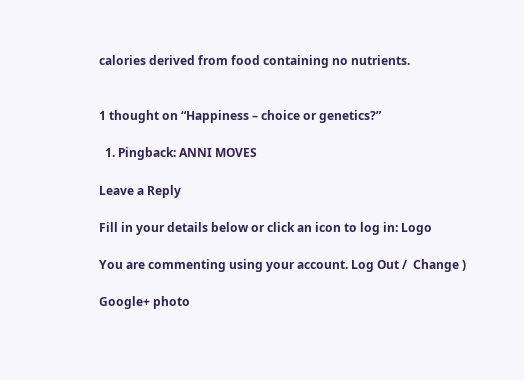calories derived from food containing no nutrients.


1 thought on “Happiness – choice or genetics?”

  1. Pingback: ANNI MOVES

Leave a Reply

Fill in your details below or click an icon to log in: Logo

You are commenting using your account. Log Out /  Change )

Google+ photo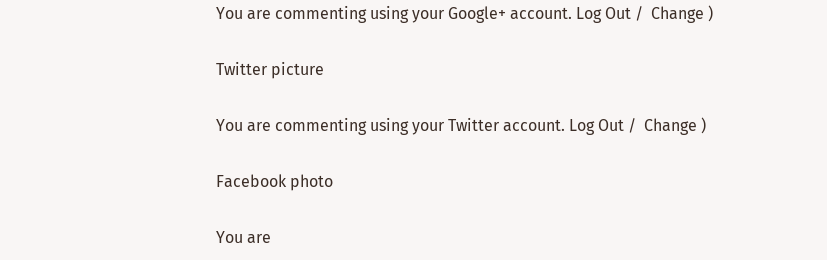You are commenting using your Google+ account. Log Out /  Change )

Twitter picture

You are commenting using your Twitter account. Log Out /  Change )

Facebook photo

You are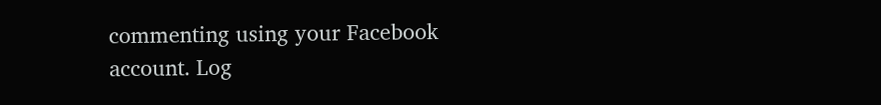commenting using your Facebook account. Log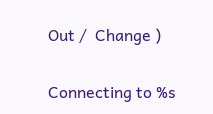Out /  Change )

Connecting to %s